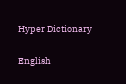Hyper Dictionary

English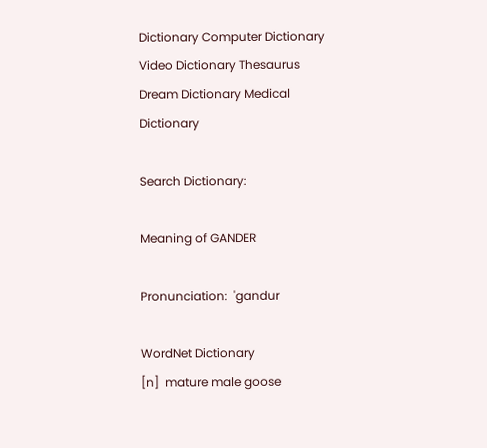Dictionary Computer Dictionary Video Dictionary Thesaurus Dream Dictionary Medical Dictionary

Search Dictionary:

Meaning of GANDER

Pronunciation:  'gandur

WordNet Dictionary
[n]  mature male goose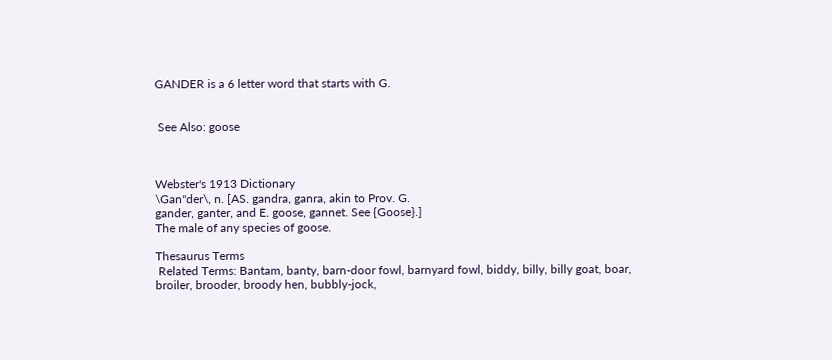GANDER is a 6 letter word that starts with G.


 See Also: goose



Webster's 1913 Dictionary
\Gan"der\, n. [AS. gandra, ganra, akin to Prov. G.
gander, ganter, and E. goose, gannet. See {Goose}.]
The male of any species of goose.

Thesaurus Terms
 Related Terms: Bantam, banty, barn-door fowl, barnyard fowl, biddy, billy, billy goat, boar, broiler, brooder, broody hen, bubbly-jock,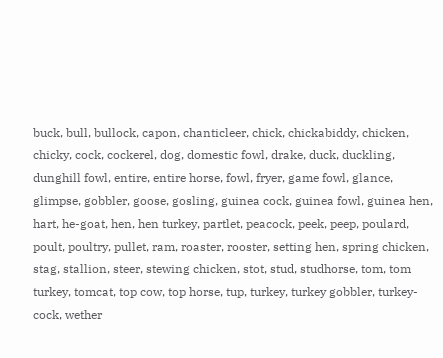buck, bull, bullock, capon, chanticleer, chick, chickabiddy, chicken, chicky, cock, cockerel, dog, domestic fowl, drake, duck, duckling, dunghill fowl, entire, entire horse, fowl, fryer, game fowl, glance, glimpse, gobbler, goose, gosling, guinea cock, guinea fowl, guinea hen, hart, he-goat, hen, hen turkey, partlet, peacock, peek, peep, poulard, poult, poultry, pullet, ram, roaster, rooster, setting hen, spring chicken, stag, stallion, steer, stewing chicken, stot, stud, studhorse, tom, tom turkey, tomcat, top cow, top horse, tup, turkey, turkey gobbler, turkey-cock, wether